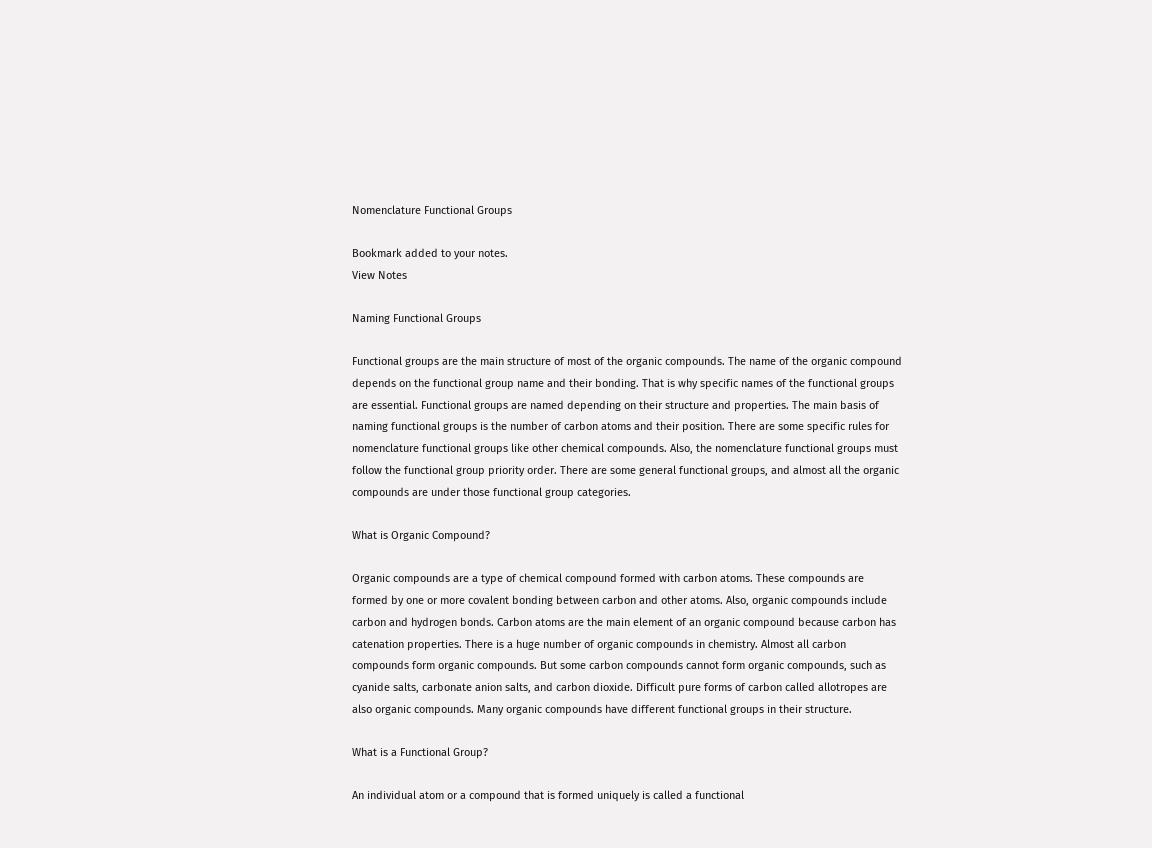Nomenclature Functional Groups

Bookmark added to your notes.
View Notes

Naming Functional Groups

Functional groups are the main structure of most of the organic compounds. The name of the organic compound depends on the functional group name and their bonding. That is why specific names of the functional groups are essential. Functional groups are named depending on their structure and properties. The main basis of naming functional groups is the number of carbon atoms and their position. There are some specific rules for nomenclature functional groups like other chemical compounds. Also, the nomenclature functional groups must follow the functional group priority order. There are some general functional groups, and almost all the organic compounds are under those functional group categories.

What is Organic Compound?

Organic compounds are a type of chemical compound formed with carbon atoms. These compounds are formed by one or more covalent bonding between carbon and other atoms. Also, organic compounds include carbon and hydrogen bonds. Carbon atoms are the main element of an organic compound because carbon has catenation properties. There is a huge number of organic compounds in chemistry. Almost all carbon compounds form organic compounds. But some carbon compounds cannot form organic compounds, such as cyanide salts, carbonate anion salts, and carbon dioxide. Difficult pure forms of carbon called allotropes are also organic compounds. Many organic compounds have different functional groups in their structure.

What is a Functional Group?

An individual atom or a compound that is formed uniquely is called a functional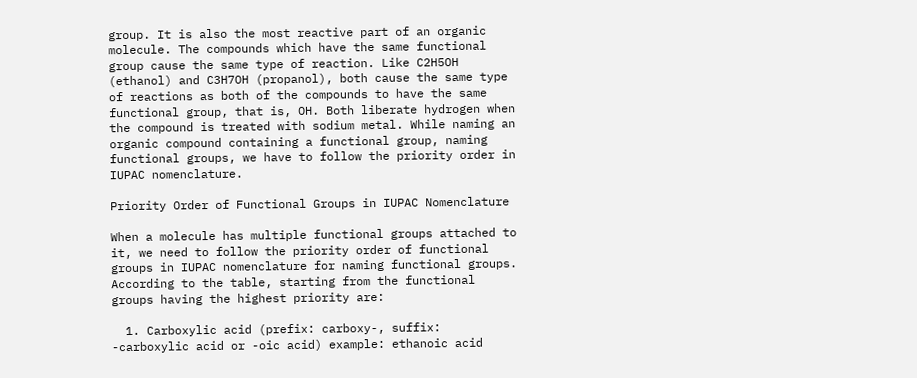group. It is also the most reactive part of an organic molecule. The compounds which have the same functional group cause the same type of reaction. Like C2H5OH (ethanol) and C3H7OH (propanol), both cause the same type of reactions as both of the compounds to have the same functional group, that is, OH. Both liberate hydrogen when the compound is treated with sodium metal. While naming an organic compound containing a functional group, naming functional groups, we have to follow the priority order in IUPAC nomenclature.

Priority Order of Functional Groups in IUPAC Nomenclature

When a molecule has multiple functional groups attached to it, we need to follow the priority order of functional groups in IUPAC nomenclature for naming functional groups. According to the table, starting from the functional groups having the highest priority are:

  1. Carboxylic acid (prefix: carboxy-, suffix: -carboxylic acid or -oic acid) example: ethanoic acid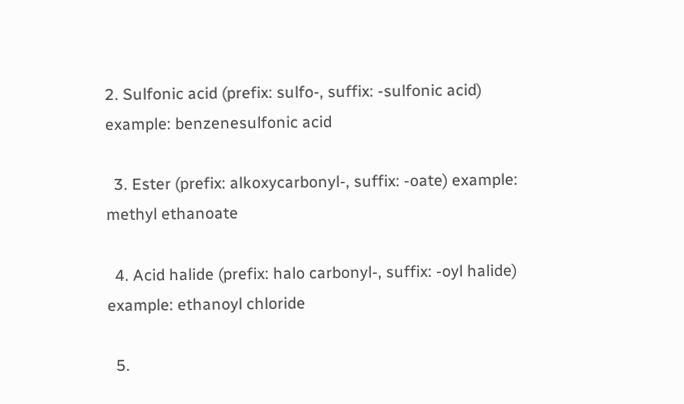2. Sulfonic acid (prefix: sulfo-, suffix: -sulfonic acid) example: benzenesulfonic acid

  3. Ester (prefix: alkoxycarbonyl-, suffix: -oate) example: methyl ethanoate

  4. Acid halide (prefix: halo carbonyl-, suffix: -oyl halide) example: ethanoyl chloride

  5.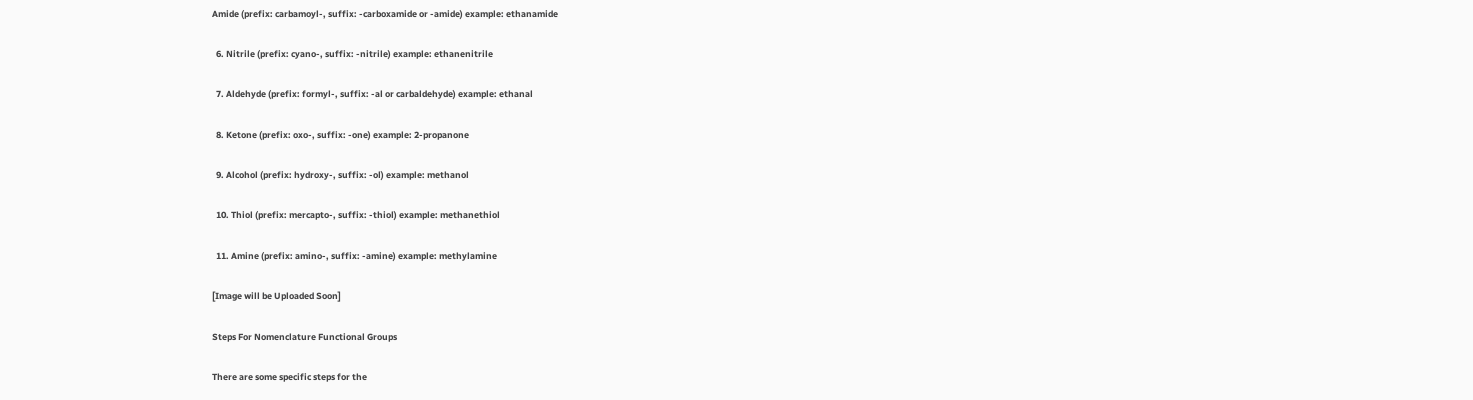Amide (prefix: carbamoyl-, suffix: -carboxamide or -amide) example: ethanamide

  6. Nitrile (prefix: cyano-, suffix: -nitrile) example: ethanenitrile

  7. Aldehyde (prefix: formyl-, suffix: -al or carbaldehyde) example: ethanal

  8. Ketone (prefix: oxo-, suffix: -one) example: 2-propanone

  9. Alcohol (prefix: hydroxy-, suffix: -ol) example: methanol

  10. Thiol (prefix: mercapto-, suffix: -thiol) example: methanethiol

  11. Amine (prefix: amino-, suffix: -amine) example: methylamine

[Image will be Uploaded Soon]

Steps For Nomenclature Functional Groups

There are some specific steps for the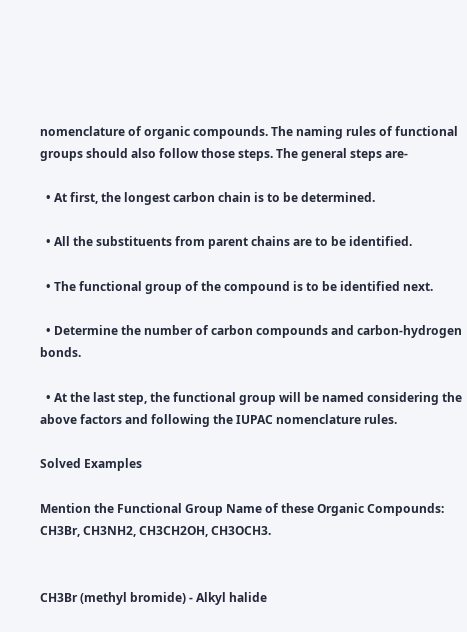nomenclature of organic compounds. The naming rules of functional groups should also follow those steps. The general steps are-

  • At first, the longest carbon chain is to be determined.

  • All the substituents from parent chains are to be identified.

  • The functional group of the compound is to be identified next.

  • Determine the number of carbon compounds and carbon-hydrogen bonds.

  • At the last step, the functional group will be named considering the above factors and following the IUPAC nomenclature rules.

Solved Examples

Mention the Functional Group Name of these Organic Compounds: CH3Br, CH3NH2, CH3CH2OH, CH3OCH3.


CH3Br (methyl bromide) - Alkyl halide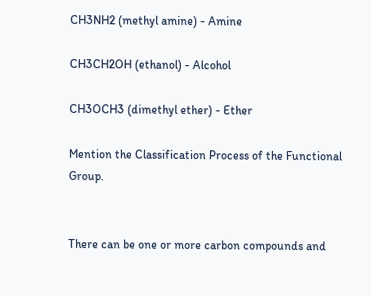CH3NH2 (methyl amine) - Amine

CH3CH2OH (ethanol) - Alcohol

CH3OCH3 (dimethyl ether) - Ether

Mention the Classification Process of the Functional Group.


There can be one or more carbon compounds and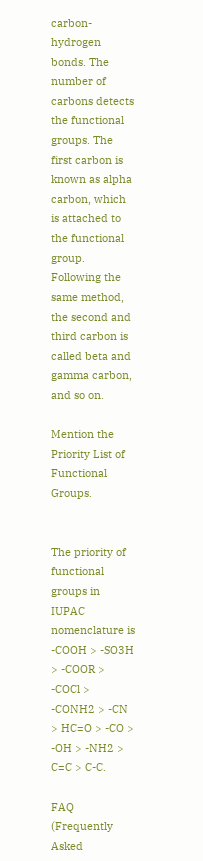carbon-hydrogen bonds. The number of carbons detects the functional groups. The first carbon is known as alpha carbon, which is attached to the functional group. Following the same method, the second and third carbon is called beta and gamma carbon, and so on.

Mention the Priority List of Functional Groups.


The priority of functional groups in IUPAC nomenclature is -COOH > -SO3H > -COOR > -COCl > -CONH2 > -CN > HC=O > -CO > -OH > -NH2 > C=C > C-C.

FAQ (Frequently Asked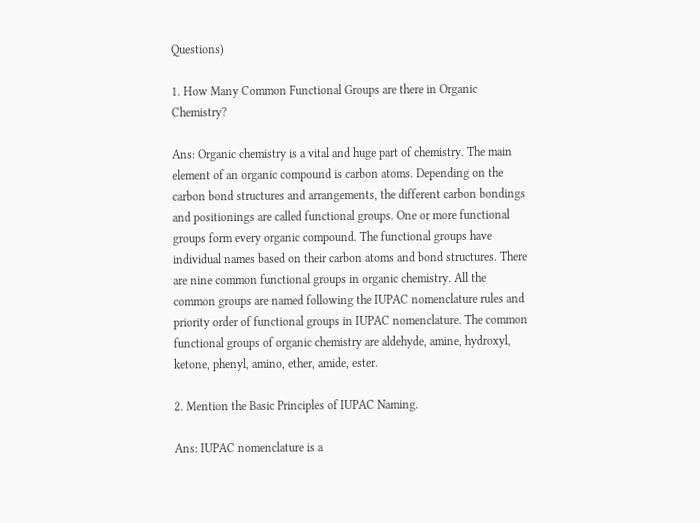Questions)

1. How Many Common Functional Groups are there in Organic Chemistry?

Ans: Organic chemistry is a vital and huge part of chemistry. The main element of an organic compound is carbon atoms. Depending on the carbon bond structures and arrangements, the different carbon bondings and positionings are called functional groups. One or more functional groups form every organic compound. The functional groups have individual names based on their carbon atoms and bond structures. There are nine common functional groups in organic chemistry. All the common groups are named following the IUPAC nomenclature rules and priority order of functional groups in IUPAC nomenclature. The common functional groups of organic chemistry are aldehyde, amine, hydroxyl, ketone, phenyl, amino, ether, amide, ester.

2. Mention the Basic Principles of IUPAC Naming.

Ans: IUPAC nomenclature is a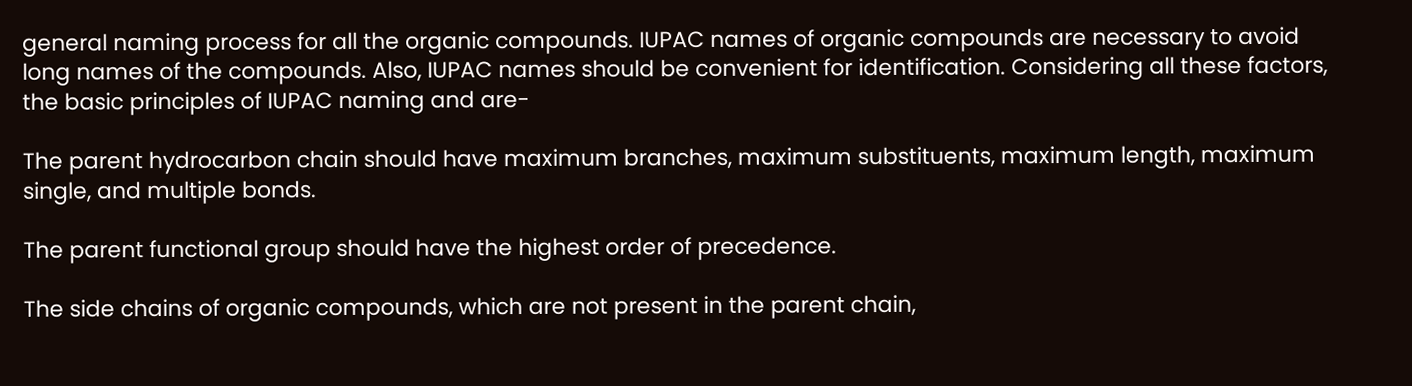general naming process for all the organic compounds. IUPAC names of organic compounds are necessary to avoid long names of the compounds. Also, IUPAC names should be convenient for identification. Considering all these factors, the basic principles of IUPAC naming and are-

The parent hydrocarbon chain should have maximum branches, maximum substituents, maximum length, maximum single, and multiple bonds.

The parent functional group should have the highest order of precedence.

The side chains of organic compounds, which are not present in the parent chain,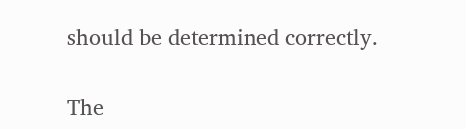should be determined correctly.

The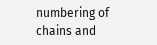numbering of chains and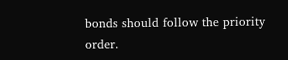bonds should follow the priority order.